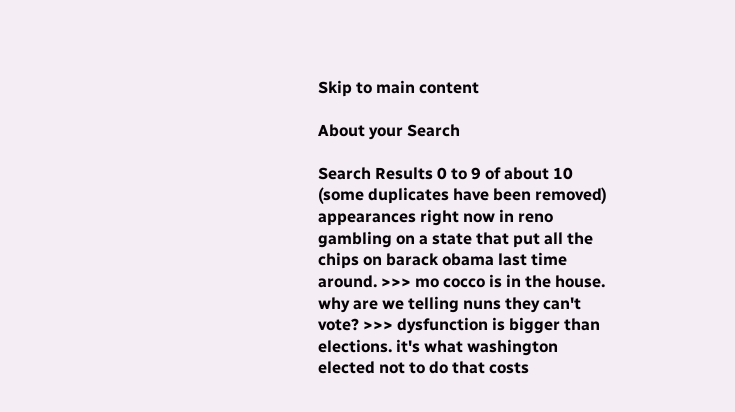Skip to main content

About your Search

Search Results 0 to 9 of about 10 (some duplicates have been removed)
appearances right now in reno gambling on a state that put all the chips on barack obama last time around. >>> mo cocco is in the house. why are we telling nuns they can't vote? >>> dysfunction is bigger than elections. it's what washington elected not to do that costs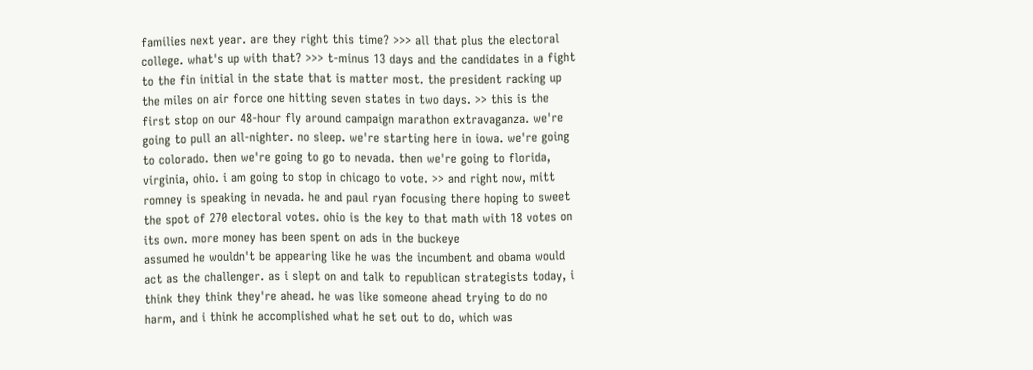families next year. are they right this time? >>> all that plus the electoral college. what's up with that? >>> t-minus 13 days and the candidates in a fight to the fin initial in the state that is matter most. the president racking up the miles on air force one hitting seven states in two days. >> this is the first stop on our 48-hour fly around campaign marathon extravaganza. we're going to pull an all-nighter. no sleep. we're starting here in iowa. we're going to colorado. then we're going to go to nevada. then we're going to florida, virginia, ohio. i am going to stop in chicago to vote. >> and right now, mitt romney is speaking in nevada. he and paul ryan focusing there hoping to sweet the spot of 270 electoral votes. ohio is the key to that math with 18 votes on its own. more money has been spent on ads in the buckeye
assumed he wouldn't be appearing like he was the incumbent and obama would act as the challenger. as i slept on and talk to republican strategists today, i think they think they're ahead. he was like someone ahead trying to do no harm, and i think he accomplished what he set out to do, which was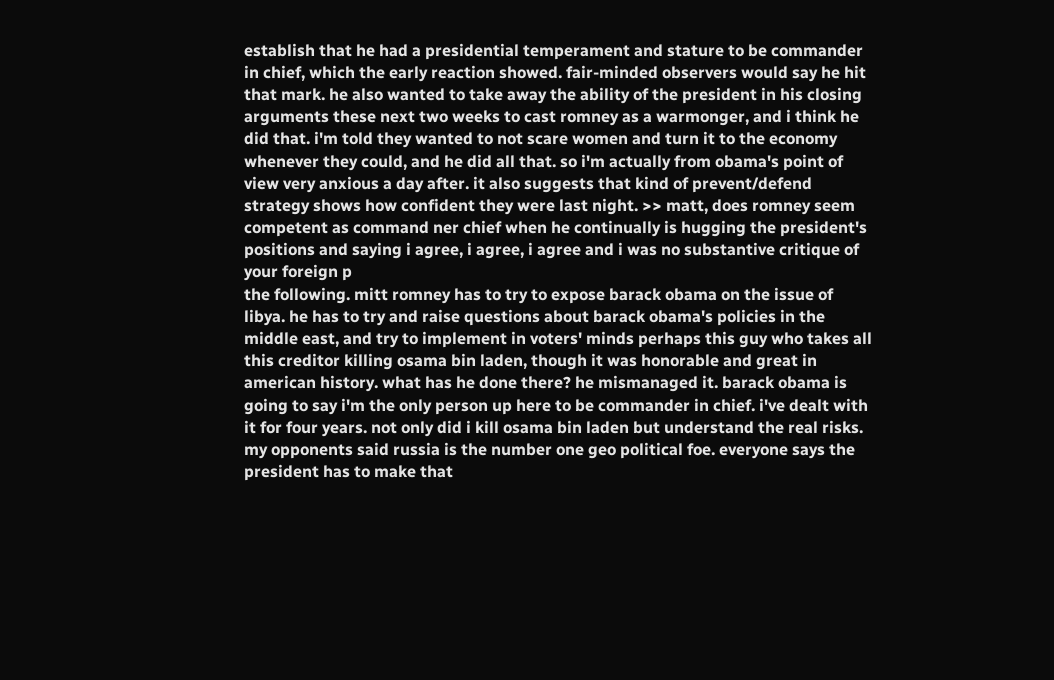establish that he had a presidential temperament and stature to be commander in chief, which the early reaction showed. fair-minded observers would say he hit that mark. he also wanted to take away the ability of the president in his closing arguments these next two weeks to cast romney as a warmonger, and i think he did that. i'm told they wanted to not scare women and turn it to the economy whenever they could, and he did all that. so i'm actually from obama's point of view very anxious a day after. it also suggests that kind of prevent/defend strategy shows how confident they were last night. >> matt, does romney seem competent as command ner chief when he continually is hugging the president's positions and saying i agree, i agree, i agree and i was no substantive critique of your foreign p
the following. mitt romney has to try to expose barack obama on the issue of libya. he has to try and raise questions about barack obama's policies in the middle east, and try to implement in voters' minds perhaps this guy who takes all this creditor killing osama bin laden, though it was honorable and great in american history. what has he done there? he mismanaged it. barack obama is going to say i'm the only person up here to be commander in chief. i've dealt with it for four years. not only did i kill osama bin laden but understand the real risks. my opponents said russia is the number one geo political foe. everyone says the president has to make that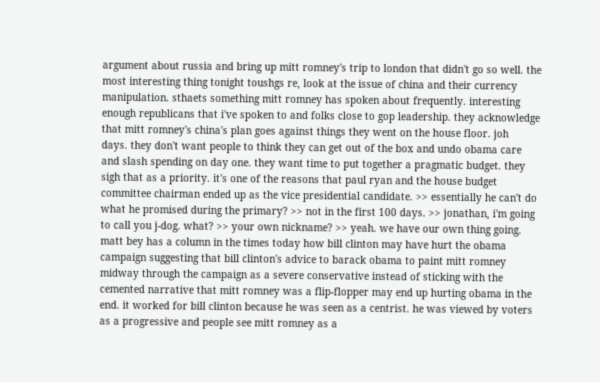argument about russia and bring up mitt romney's trip to london that didn't go so well. the most interesting thing tonight toushgs re, look at the issue of china and their currency manipulation. sthaets something mitt romney has spoken about frequently. interesting enough republicans that i've spoken to and folks close to gop leadership. they acknowledge that mitt romney's china's plan goes against things they went on the house floor. joh
days. they don't want people to think they can get out of the box and undo obama care and slash spending on day one. they want time to put together a pragmatic budget. they sigh that as a priority. it's one of the reasons that paul ryan and the house budget committee chairman ended up as the vice presidential candidate. >> essentially he can't do what he promised during the primary? >> not in the first 100 days. >> jonathan, i'm going to call you j-dog. what? >> your own nickname? >> yeah. we have our own thing going. matt bey has a column in the times today how bill clinton may have hurt the obama campaign suggesting that bill clinton's advice to barack obama to paint mitt romney midway through the campaign as a severe conservative instead of sticking with the cemented narrative that mitt romney was a flip-flopper may end up hurting obama in the end. it worked for bill clinton because he was seen as a centrist. he was viewed by voters as a progressive and people see mitt romney as a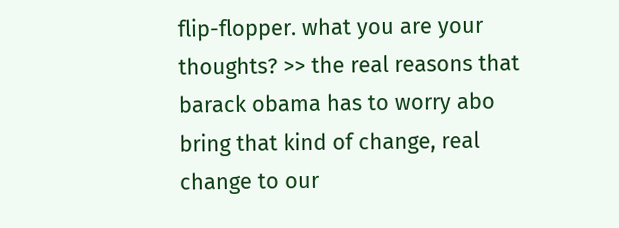flip-flopper. what you are your thoughts? >> the real reasons that barack obama has to worry abo
bring that kind of change, real change to our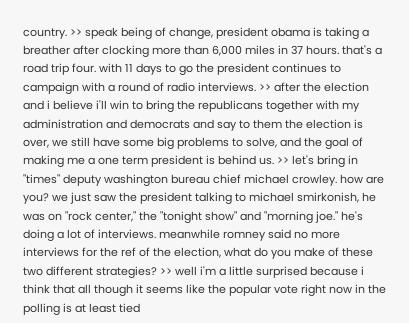country. >> speak being of change, president obama is taking a breather after clocking more than 6,000 miles in 37 hours. that's a road trip four. with 11 days to go the president continues to campaign with a round of radio interviews. >> after the election and i believe i'll win to bring the republicans together with my administration and democrats and say to them the election is over, we still have some big problems to solve, and the goal of making me a one term president is behind us. >> let's bring in "times" deputy washington bureau chief michael crowley. how are you? we just saw the president talking to michael smirkonish, he was on "rock center," the "tonight show" and "morning joe." he's doing a lot of interviews. meanwhile romney said no more interviews for the ref of the election, what do you make of these two different strategies? >> well i'm a little surprised because i think that all though it seems like the popular vote right now in the polling is at least tied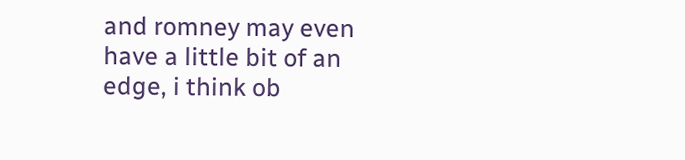and romney may even have a little bit of an edge, i think ob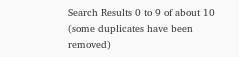Search Results 0 to 9 of about 10 (some duplicates have been removed)